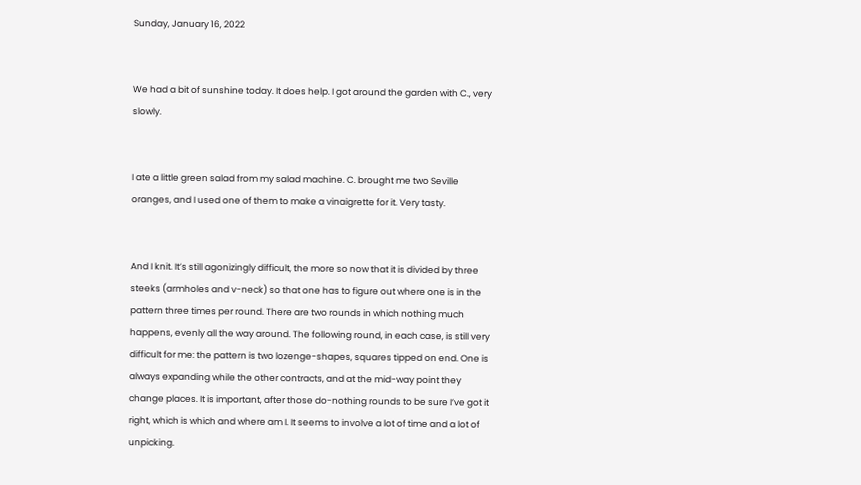Sunday, January 16, 2022


We had a bit of sunshine today. It does help. I got around the garden with C., very slowly.


I ate a little green salad from my salad machine. C. brought me two Seville oranges, and I used one of them to make a vinaigrette for it. Very tasty.


And I knit. It’s still agonizingly difficult, the more so now that it is divided by three steeks (armholes and v-neck) so that one has to figure out where one is in the pattern three times per round. There are two rounds in which nothing much happens, evenly all the way around. The following round, in each case, is still very difficult for me: the pattern is two lozenge-shapes, squares tipped on end. One is always expanding while the other contracts, and at the mid-way point they change places. It is important, after those do-nothing rounds to be sure I’ve got it right, which is which and where am I. It seems to involve a lot of time and a lot of unpicking.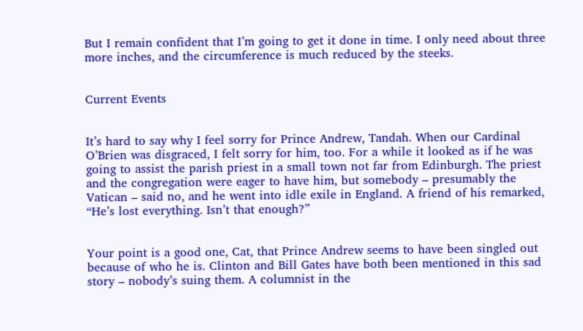But I remain confident that I’m going to get it done in time. I only need about three more inches, and the circumference is much reduced by the steeks.


Current Events


It’s hard to say why I feel sorry for Prince Andrew, Tandah. When our Cardinal O’Brien was disgraced, I felt sorry for him, too. For a while it looked as if he was going to assist the parish priest in a small town not far from Edinburgh. The priest and the congregation were eager to have him, but somebody – presumably the Vatican – said no, and he went into idle exile in England. A friend of his remarked, “He’s lost everything. Isn’t that enough?”


Your point is a good one, Cat, that Prince Andrew seems to have been singled out because of who he is. Clinton and Bill Gates have both been mentioned in this sad story – nobody’s suing them. A columnist in the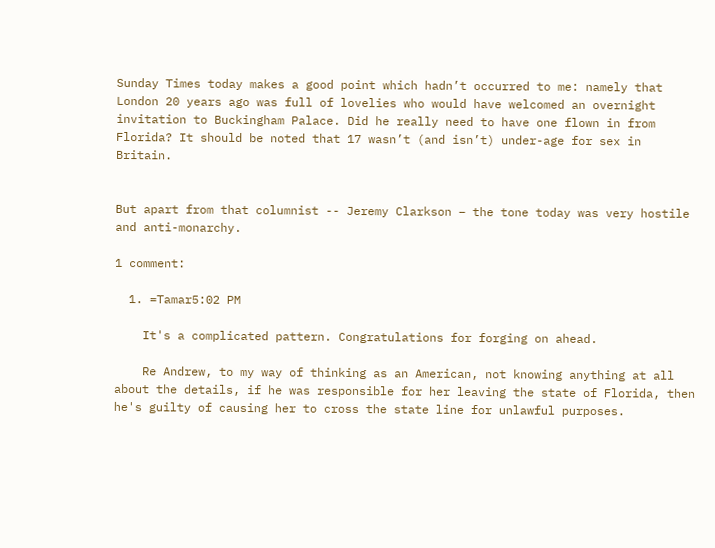Sunday Times today makes a good point which hadn’t occurred to me: namely that London 20 years ago was full of lovelies who would have welcomed an overnight invitation to Buckingham Palace. Did he really need to have one flown in from Florida? It should be noted that 17 wasn’t (and isn’t) under-age for sex in Britain.


But apart from that columnist -- Jeremy Clarkson – the tone today was very hostile and anti-monarchy.

1 comment:

  1. =Tamar5:02 PM

    It's a complicated pattern. Congratulations for forging on ahead.

    Re Andrew, to my way of thinking as an American, not knowing anything at all about the details, if he was responsible for her leaving the state of Florida, then he's guilty of causing her to cross the state line for unlawful purposes.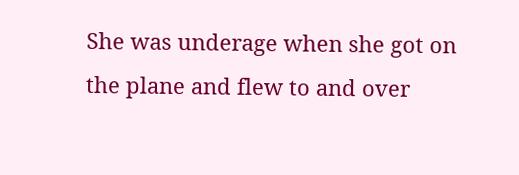She was underage when she got on the plane and flew to and over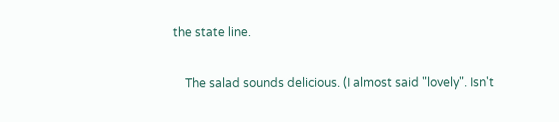the state line.

    The salad sounds delicious. (I almost said "lovely". Isn't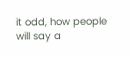it odd, how people will say a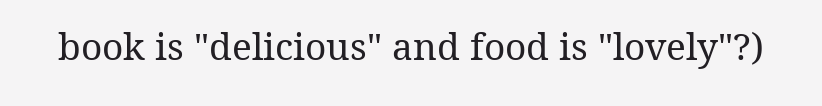book is "delicious" and food is "lovely"?)